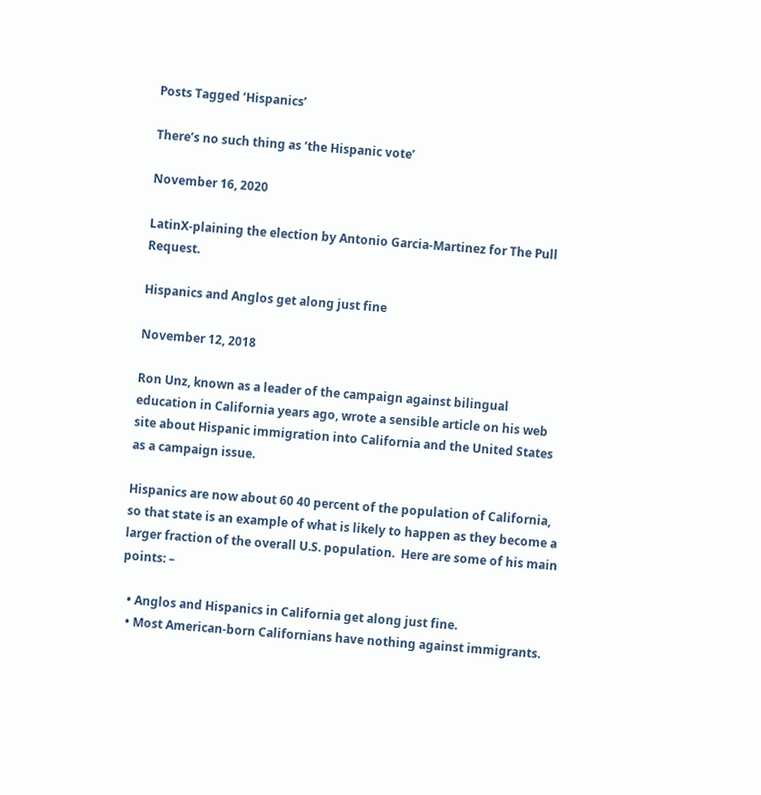Posts Tagged ‘Hispanics’

There’s no such thing as ‘the Hispanic vote’

November 16, 2020

LatinX-plaining the election by Antonio Garcia-Martinez for The Pull Request.

Hispanics and Anglos get along just fine

November 12, 2018

Ron Unz, known as a leader of the campaign against bilingual education in California years ago, wrote a sensible article on his web site about Hispanic immigration into California and the United States as a campaign issue.

Hispanics are now about 60 40 percent of the population of California, so that state is an example of what is likely to happen as they become a larger fraction of the overall U.S. population.  Here are some of his main points: –

  • Anglos and Hispanics in California get along just fine.
  • Most American-born Californians have nothing against immigrants.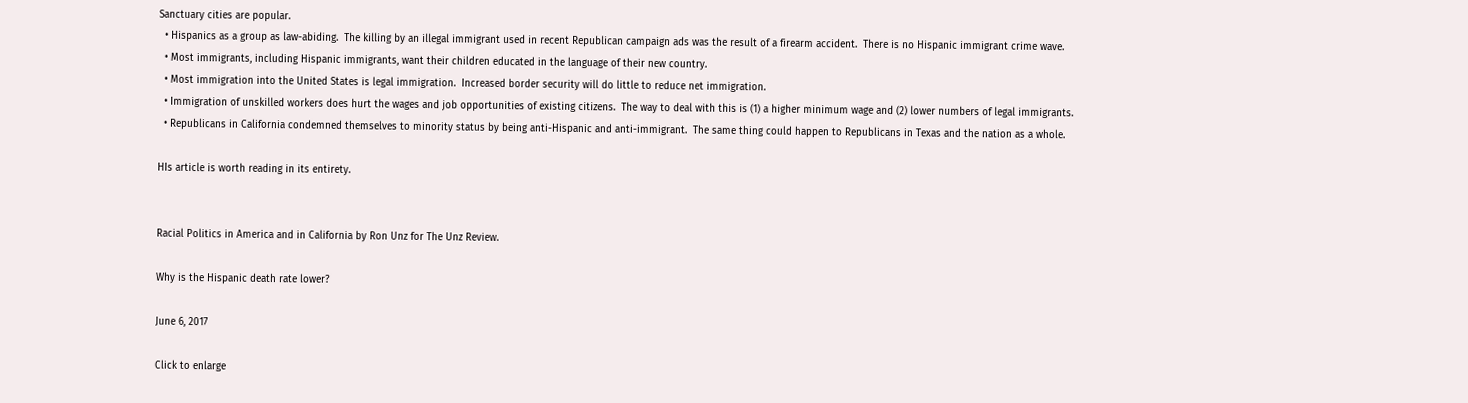Sanctuary cities are popular.
  • Hispanics as a group as law-abiding.  The killing by an illegal immigrant used in recent Republican campaign ads was the result of a firearm accident.  There is no Hispanic immigrant crime wave.
  • Most immigrants, including Hispanic immigrants, want their children educated in the language of their new country.
  • Most immigration into the United States is legal immigration.  Increased border security will do little to reduce net immigration.
  • Immigration of unskilled workers does hurt the wages and job opportunities of existing citizens.  The way to deal with this is (1) a higher minimum wage and (2) lower numbers of legal immigrants.
  • Republicans in California condemned themselves to minority status by being anti-Hispanic and anti-immigrant.  The same thing could happen to Republicans in Texas and the nation as a whole.

HIs article is worth reading in its entirety.


Racial Politics in America and in California by Ron Unz for The Unz Review.

Why is the Hispanic death rate lower?

June 6, 2017

Click to enlarge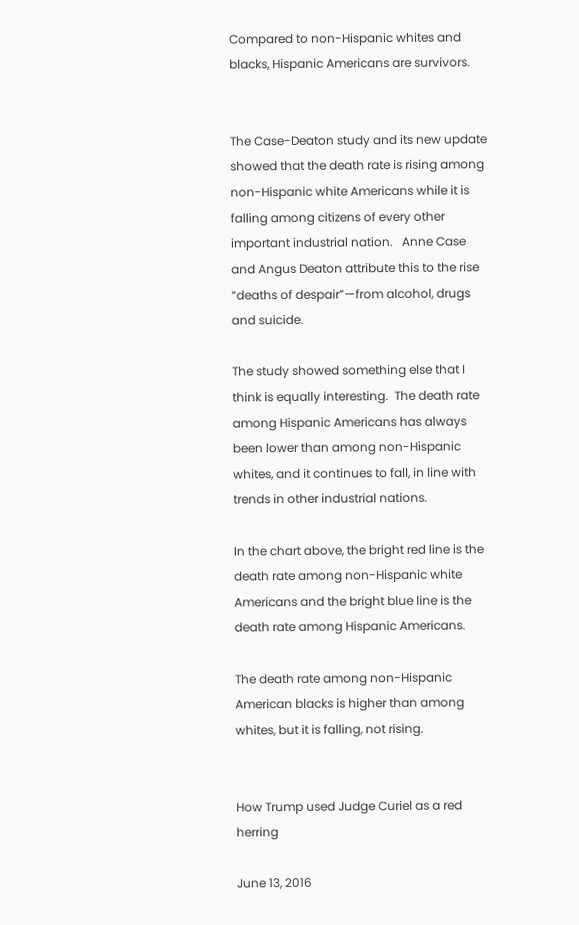Compared to non-Hispanic whites and blacks, Hispanic Americans are survivors.


The Case-Deaton study and its new update showed that the death rate is rising among non-Hispanic white Americans while it is falling among citizens of every other important industrial nation.   Anne Case and Angus Deaton attribute this to the rise “deaths of despair”—from alcohol, drugs and suicide.

The study showed something else that I think is equally interesting.  The death rate among Hispanic Americans has always been lower than among non-Hispanic whites, and it continues to fall, in line with trends in other industrial nations.

In the chart above, the bright red line is the death rate among non-Hispanic white Americans and the bright blue line is the death rate among Hispanic Americans.

The death rate among non-Hispanic American blacks is higher than among whites, but it is falling, not rising.


How Trump used Judge Curiel as a red herring

June 13, 2016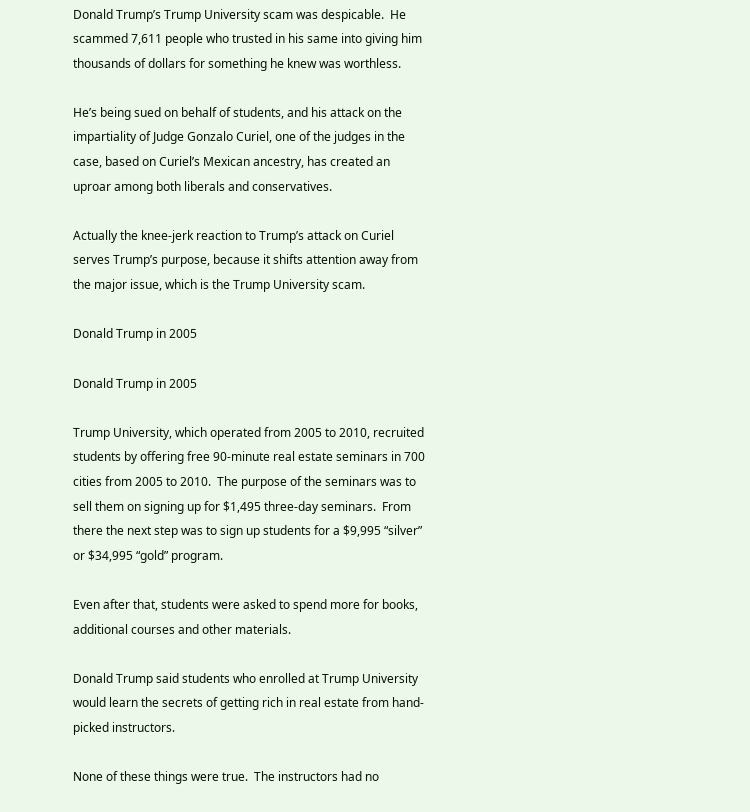Donald Trump’s Trump University scam was despicable.  He scammed 7,611 people who trusted in his same into giving him thousands of dollars for something he knew was worthless.

He’s being sued on behalf of students, and his attack on the impartiality of Judge Gonzalo Curiel, one of the judges in the case, based on Curiel’s Mexican ancestry, has created an uproar among both liberals and conservatives.

Actually the knee-jerk reaction to Trump’s attack on Curiel serves Trump’s purpose, because it shifts attention away from the major issue, which is the Trump University scam.

Donald Trump in 2005

Donald Trump in 2005

Trump University, which operated from 2005 to 2010, recruited students by offering free 90-minute real estate seminars in 700 cities from 2005 to 2010.  The purpose of the seminars was to sell them on signing up for $1,495 three-day seminars.  From there the next step was to sign up students for a $9,995 “silver” or $34,995 “gold” program.

Even after that, students were asked to spend more for books, additional courses and other materials.

Donald Trump said students who enrolled at Trump University would learn the secrets of getting rich in real estate from hand-picked instructors.

None of these things were true.  The instructors had no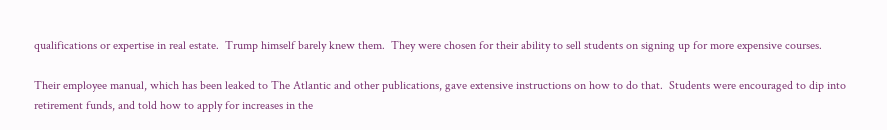qualifications or expertise in real estate.  Trump himself barely knew them.  They were chosen for their ability to sell students on signing up for more expensive courses.

Their employee manual, which has been leaked to The Atlantic and other publications, gave extensive instructions on how to do that.  Students were encouraged to dip into retirement funds, and told how to apply for increases in the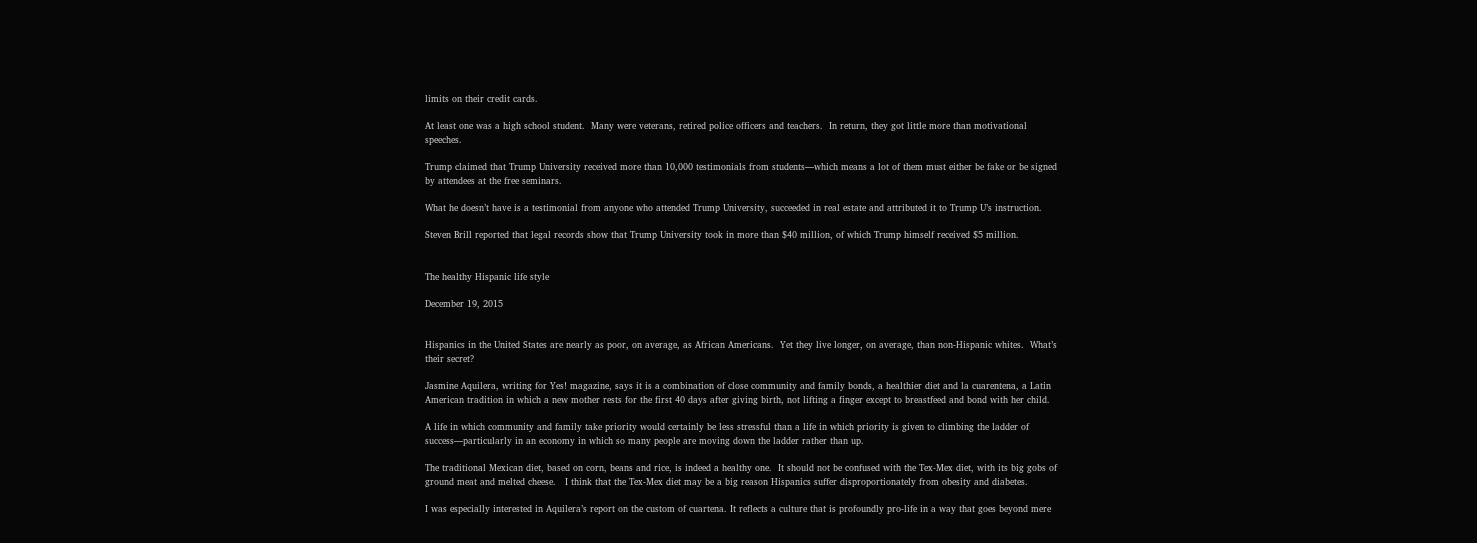limits on their credit cards.

At least one was a high school student.  Many were veterans, retired police officers and teachers.  In return, they got little more than motivational speeches.

Trump claimed that Trump University received more than 10,000 testimonials from students—which means a lot of them must either be fake or be signed by attendees at the free seminars.

What he doesn’t have is a testimonial from anyone who attended Trump University, succeeded in real estate and attributed it to Trump U’s instruction.

Steven Brill reported that legal records show that Trump University took in more than $40 million, of which Trump himself received $5 million.


The healthy Hispanic life style

December 19, 2015


Hispanics in the United States are nearly as poor, on average, as African Americans.  Yet they live longer, on average, than non-Hispanic whites.  What’s their secret?

Jasmine Aquilera, writing for Yes! magazine, says it is a combination of close community and family bonds, a healthier diet and la cuarentena, a Latin American tradition in which a new mother rests for the first 40 days after giving birth, not lifting a finger except to breastfeed and bond with her child.

A life in which community and family take priority would certainly be less stressful than a life in which priority is given to climbing the ladder of success—particularly in an economy in which so many people are moving down the ladder rather than up.

The traditional Mexican diet, based on corn, beans and rice, is indeed a healthy one.  It should not be confused with the Tex-Mex diet, with its big gobs of ground meat and melted cheese.   I think that the Tex-Mex diet may be a big reason Hispanics suffer disproportionately from obesity and diabetes.

I was especially interested in Aquilera’s report on the custom of cuartena. It reflects a culture that is profoundly pro-life in a way that goes beyond mere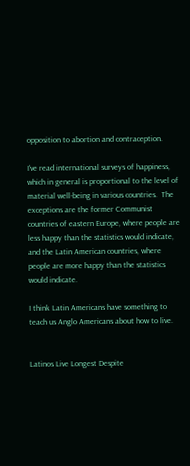opposition to abortion and contraception.

I’ve read international surveys of happiness, which in general is proportional to the level of material well-being in various countries.  The exceptions are the former Communist countries of eastern Europe, where people are less happy than the statistics would indicate, and the Latin American countries, where people are more happy than the statistics would indicate.

I think Latin Americans have something to teach us Anglo Americans about how to live.


Latinos Live Longest Despite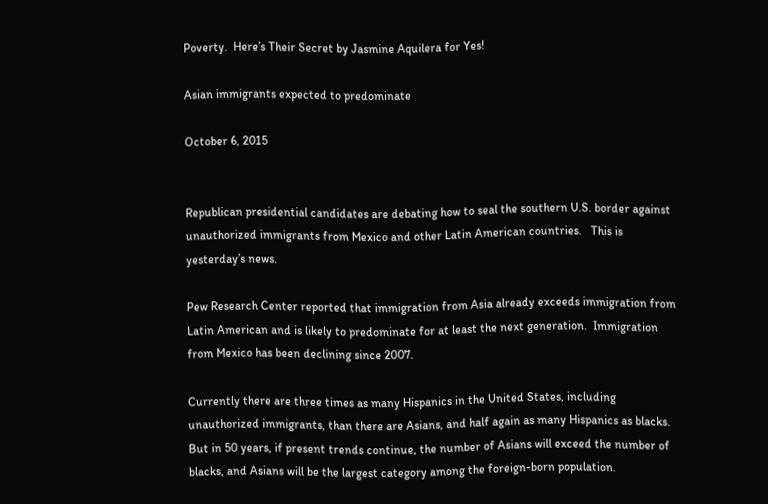Poverty.  Here’s Their Secret by Jasmine Aquilera for Yes!

Asian immigrants expected to predominate

October 6, 2015


Republican presidential candidates are debating how to seal the southern U.S. border against unauthorized immigrants from Mexico and other Latin American countries.   This is yesterday’s news.

Pew Research Center reported that immigration from Asia already exceeds immigration from Latin American and is likely to predominate for at least the next generation.  Immigration from Mexico has been declining since 2007.

Currently there are three times as many Hispanics in the United States, including unauthorized immigrants, than there are Asians, and half again as many Hispanics as blacks.  But in 50 years, if present trends continue, the number of Asians will exceed the number of blacks, and Asians will be the largest category among the foreign-born population.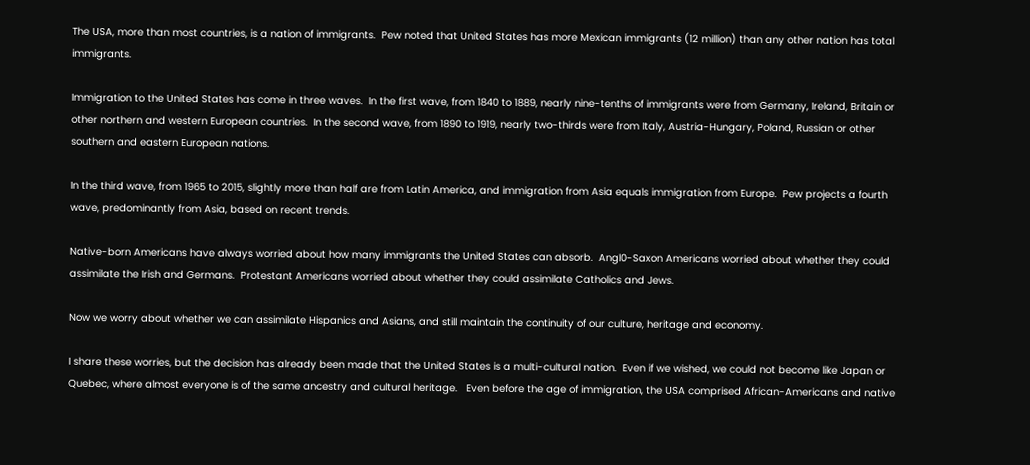The USA, more than most countries, is a nation of immigrants.  Pew noted that United States has more Mexican immigrants (12 million) than any other nation has total immigrants.

Immigration to the United States has come in three waves.  In the first wave, from 1840 to 1889, nearly nine-tenths of immigrants were from Germany, Ireland, Britain or other northern and western European countries.  In the second wave, from 1890 to 1919, nearly two-thirds were from Italy, Austria-Hungary, Poland, Russian or other southern and eastern European nations.

In the third wave, from 1965 to 2015, slightly more than half are from Latin America, and immigration from Asia equals immigration from Europe.  Pew projects a fourth wave, predominantly from Asia, based on recent trends.

Native-born Americans have always worried about how many immigrants the United States can absorb.  Angl0-Saxon Americans worried about whether they could assimilate the Irish and Germans.  Protestant Americans worried about whether they could assimilate Catholics and Jews.

Now we worry about whether we can assimilate Hispanics and Asians, and still maintain the continuity of our culture, heritage and economy.

I share these worries, but the decision has already been made that the United States is a multi-cultural nation.  Even if we wished, we could not become like Japan or Quebec, where almost everyone is of the same ancestry and cultural heritage.   Even before the age of immigration, the USA comprised African-Americans and native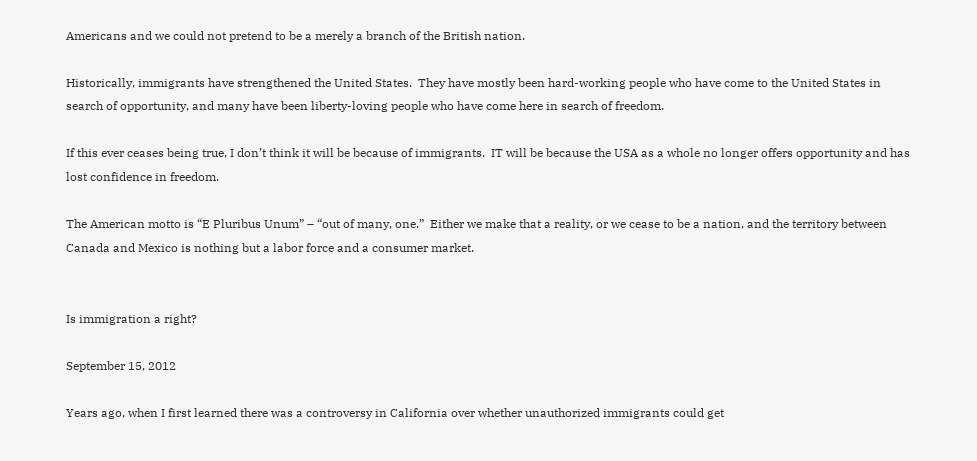Americans and we could not pretend to be a merely a branch of the British nation.

Historically, immigrants have strengthened the United States.  They have mostly been hard-working people who have come to the United States in search of opportunity, and many have been liberty-loving people who have come here in search of freedom.

If this ever ceases being true, I don’t think it will be because of immigrants.  IT will be because the USA as a whole no longer offers opportunity and has lost confidence in freedom.

The American motto is “E Pluribus Unum” – “out of many, one.”  Either we make that a reality, or we cease to be a nation, and the territory between Canada and Mexico is nothing but a labor force and a consumer market.


Is immigration a right?

September 15, 2012

Years ago, when I first learned there was a controversy in California over whether unauthorized immigrants could get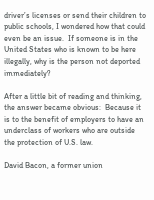driver’s licenses or send their children to public schools, I wondered how that could even be an issue.  If someone is in the United States who is known to be here illegally, why is the person not deported immediately?

After a little bit of reading and thinking, the answer became obvious:  Because it is to the benefit of employers to have an underclass of workers who are outside the protection of U.S. law.

David Bacon, a former union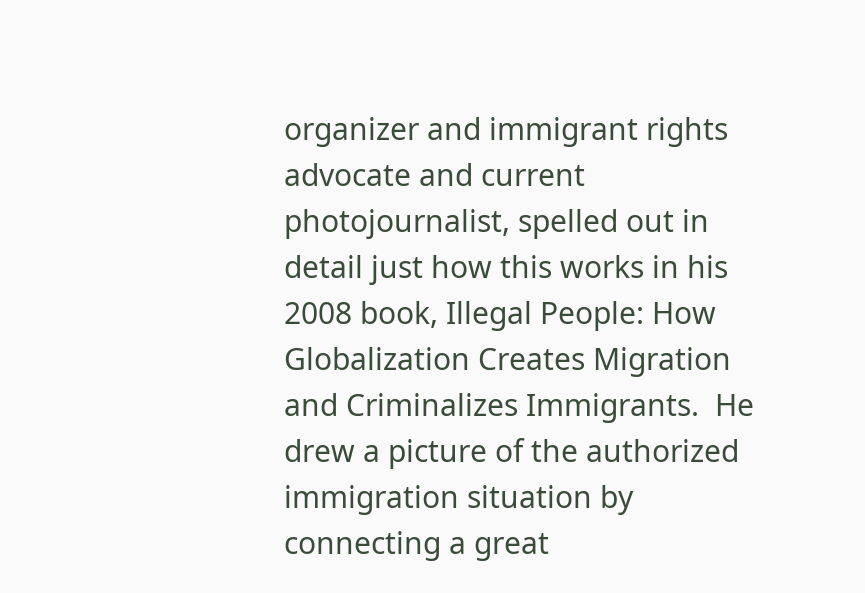organizer and immigrant rights advocate and current photojournalist, spelled out in detail just how this works in his 2008 book, Illegal People: How Globalization Creates Migration and Criminalizes Immigrants.  He drew a picture of the authorized immigration situation by connecting a great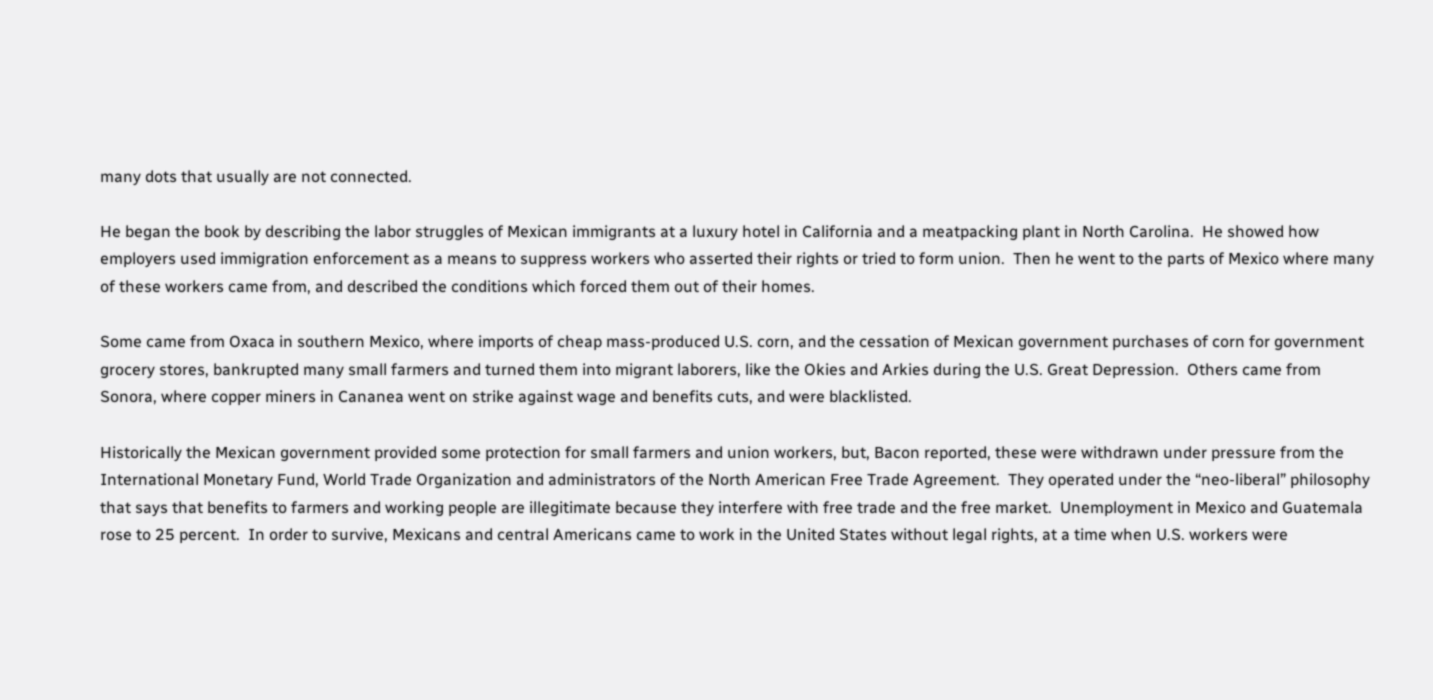many dots that usually are not connected.

He began the book by describing the labor struggles of Mexican immigrants at a luxury hotel in California and a meatpacking plant in North Carolina.  He showed how employers used immigration enforcement as a means to suppress workers who asserted their rights or tried to form union.  Then he went to the parts of Mexico where many of these workers came from, and described the conditions which forced them out of their homes.

Some came from Oxaca in southern Mexico, where imports of cheap mass-produced U.S. corn, and the cessation of Mexican government purchases of corn for government grocery stores, bankrupted many small farmers and turned them into migrant laborers, like the Okies and Arkies during the U.S. Great Depression.  Others came from Sonora, where copper miners in Cananea went on strike against wage and benefits cuts, and were blacklisted.

Historically the Mexican government provided some protection for small farmers and union workers, but, Bacon reported, these were withdrawn under pressure from the International Monetary Fund, World Trade Organization and administrators of the North American Free Trade Agreement.  They operated under the “neo-liberal” philosophy that says that benefits to farmers and working people are illegitimate because they interfere with free trade and the free market.  Unemployment in Mexico and Guatemala rose to 25 percent.  In order to survive, Mexicans and central Americans came to work in the United States without legal rights, at a time when U.S. workers were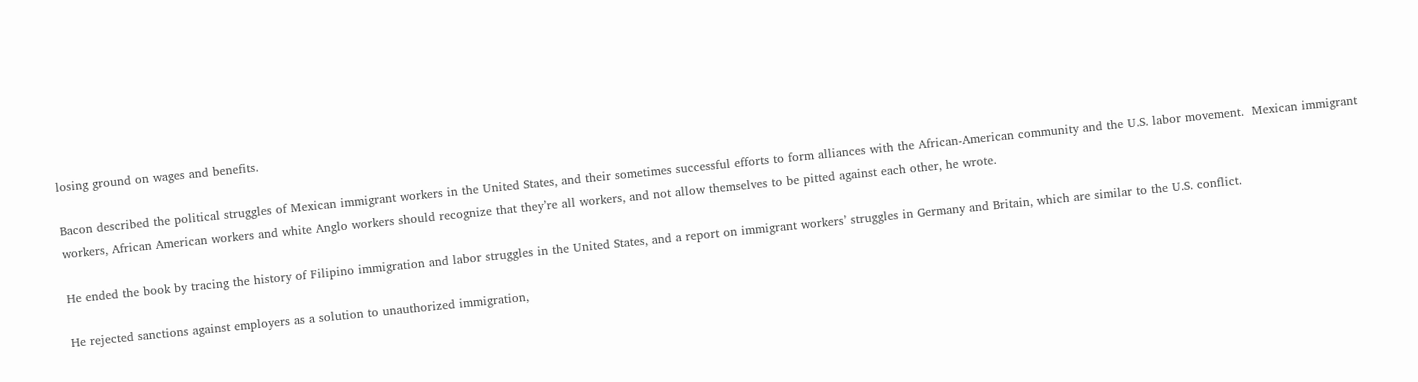losing ground on wages and benefits.

Bacon described the political struggles of Mexican immigrant workers in the United States, and their sometimes successful efforts to form alliances with the African-American community and the U.S. labor movement.  Mexican immigrant workers, African American workers and white Anglo workers should recognize that they’re all workers, and not allow themselves to be pitted against each other, he wrote.

He ended the book by tracing the history of Filipino immigration and labor struggles in the United States, and a report on immigrant workers’ struggles in Germany and Britain, which are similar to the U.S. conflict.

He rejected sanctions against employers as a solution to unauthorized immigration,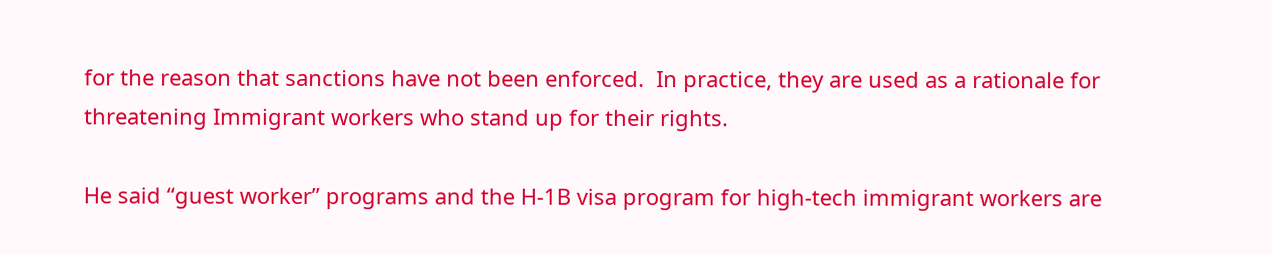for the reason that sanctions have not been enforced.  In practice, they are used as a rationale for threatening Immigrant workers who stand up for their rights.

He said “guest worker” programs and the H-1B visa program for high-tech immigrant workers are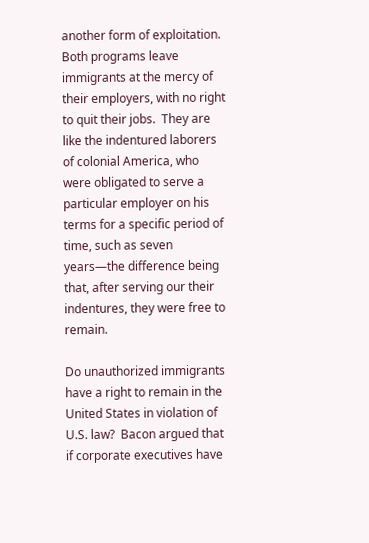another form of exploitation.  Both programs leave immigrants at the mercy of their employers, with no right to quit their jobs.  They are like the indentured laborers of colonial America, who were obligated to serve a particular employer on his terms for a specific period of time, such as seven years—the difference being that, after serving our their indentures, they were free to remain.

Do unauthorized immigrants have a right to remain in the United States in violation of U.S. law?  Bacon argued that if corporate executives have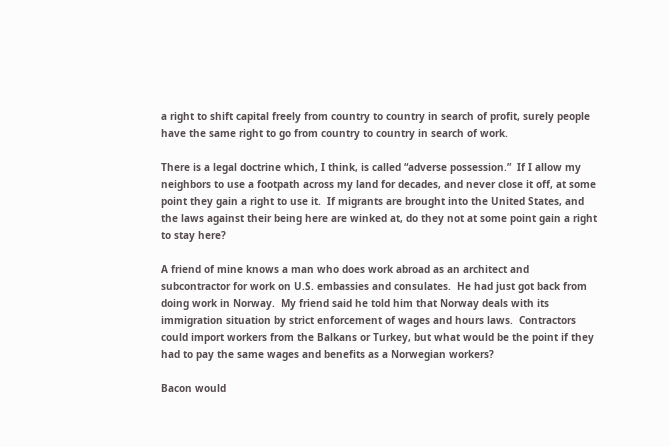a right to shift capital freely from country to country in search of profit, surely people have the same right to go from country to country in search of work.

There is a legal doctrine which, I think, is called “adverse possession.”  If I allow my neighbors to use a footpath across my land for decades, and never close it off, at some point they gain a right to use it.  If migrants are brought into the United States, and the laws against their being here are winked at, do they not at some point gain a right to stay here?

A friend of mine knows a man who does work abroad as an architect and subcontractor for work on U.S. embassies and consulates.  He had just got back from doing work in Norway.  My friend said he told him that Norway deals with its immigration situation by strict enforcement of wages and hours laws.  Contractors could import workers from the Balkans or Turkey, but what would be the point if they had to pay the same wages and benefits as a Norwegian workers?

Bacon would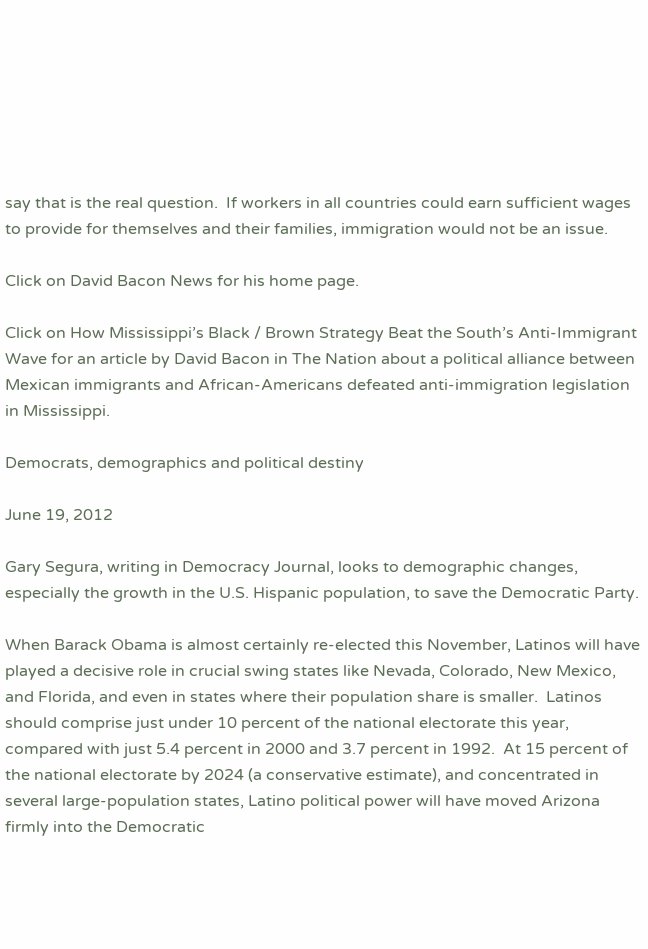say that is the real question.  If workers in all countries could earn sufficient wages to provide for themselves and their families, immigration would not be an issue.

Click on David Bacon News for his home page.

Click on How Mississippi’s Black / Brown Strategy Beat the South’s Anti-Immigrant Wave for an article by David Bacon in The Nation about a political alliance between Mexican immigrants and African-Americans defeated anti-immigration legislation in Mississippi.

Democrats, demographics and political destiny

June 19, 2012

Gary Segura, writing in Democracy Journal, looks to demographic changes, especially the growth in the U.S. Hispanic population, to save the Democratic Party.

When Barack Obama is almost certainly re-elected this November, Latinos will have played a decisive role in crucial swing states like Nevada, Colorado, New Mexico, and Florida, and even in states where their population share is smaller.  Latinos should comprise just under 10 percent of the national electorate this year, compared with just 5.4 percent in 2000 and 3.7 percent in 1992.  At 15 percent of the national electorate by 2024 (a conservative estimate), and concentrated in several large-population states, Latino political power will have moved Arizona firmly into the Democratic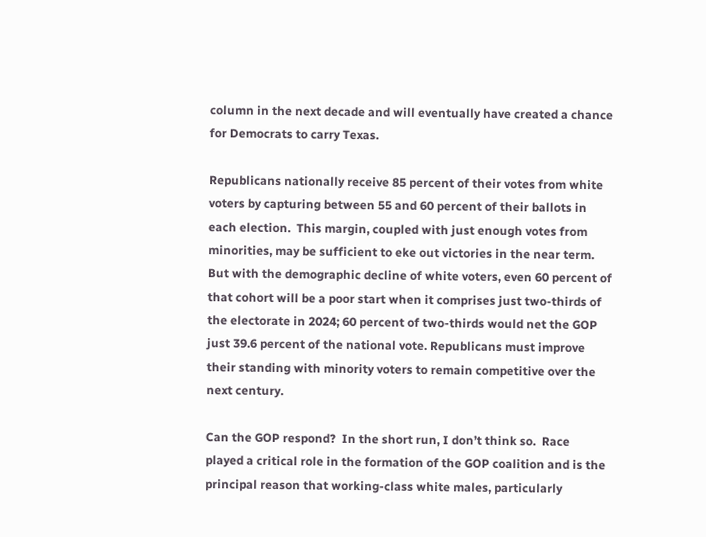column in the next decade and will eventually have created a chance for Democrats to carry Texas.

Republicans nationally receive 85 percent of their votes from white voters by capturing between 55 and 60 percent of their ballots in each election.  This margin, coupled with just enough votes from minorities, may be sufficient to eke out victories in the near term. But with the demographic decline of white voters, even 60 percent of that cohort will be a poor start when it comprises just two-thirds of the electorate in 2024; 60 percent of two-thirds would net the GOP just 39.6 percent of the national vote. Republicans must improve their standing with minority voters to remain competitive over the next century.

Can the GOP respond?  In the short run, I don’t think so.  Race played a critical role in the formation of the GOP coalition and is the principal reason that working-class white males, particularly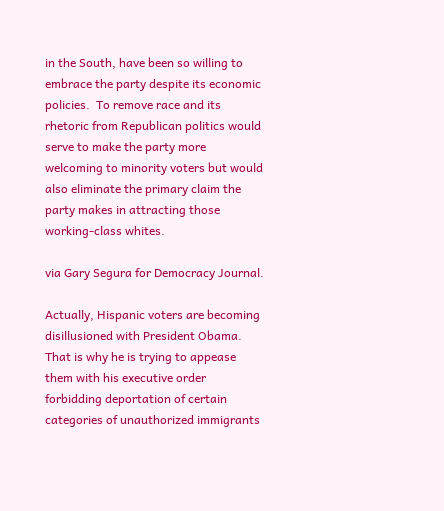in the South, have been so willing to embrace the party despite its economic policies.  To remove race and its rhetoric from Republican politics would serve to make the party more welcoming to minority voters but would also eliminate the primary claim the party makes in attracting those working-class whites.

via Gary Segura for Democracy Journal.

Actually, Hispanic voters are becoming disillusioned with President Obama.  That is why he is trying to appease them with his executive order forbidding deportation of certain categories of unauthorized immigrants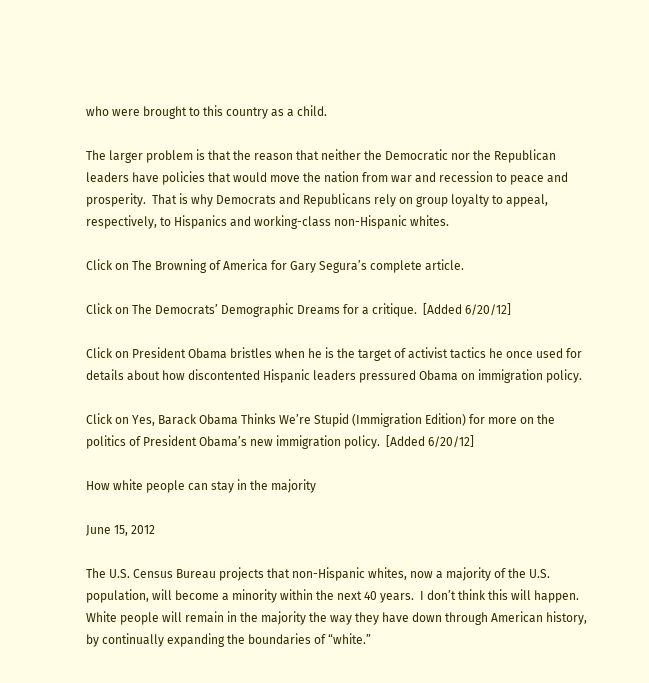who were brought to this country as a child.

The larger problem is that the reason that neither the Democratic nor the Republican leaders have policies that would move the nation from war and recession to peace and prosperity.  That is why Democrats and Republicans rely on group loyalty to appeal, respectively, to Hispanics and working-class non-Hispanic whites.

Click on The Browning of America for Gary Segura’s complete article.

Click on The Democrats’ Demographic Dreams for a critique.  [Added 6/20/12]

Click on President Obama bristles when he is the target of activist tactics he once used for details about how discontented Hispanic leaders pressured Obama on immigration policy.

Click on Yes, Barack Obama Thinks We’re Stupid (Immigration Edition) for more on the politics of President Obama’s new immigration policy.  [Added 6/20/12]

How white people can stay in the majority

June 15, 2012

The U.S. Census Bureau projects that non-Hispanic whites, now a majority of the U.S. population, will become a minority within the next 40 years.  I don’t think this will happen.  White people will remain in the majority the way they have down through American history, by continually expanding the boundaries of “white.”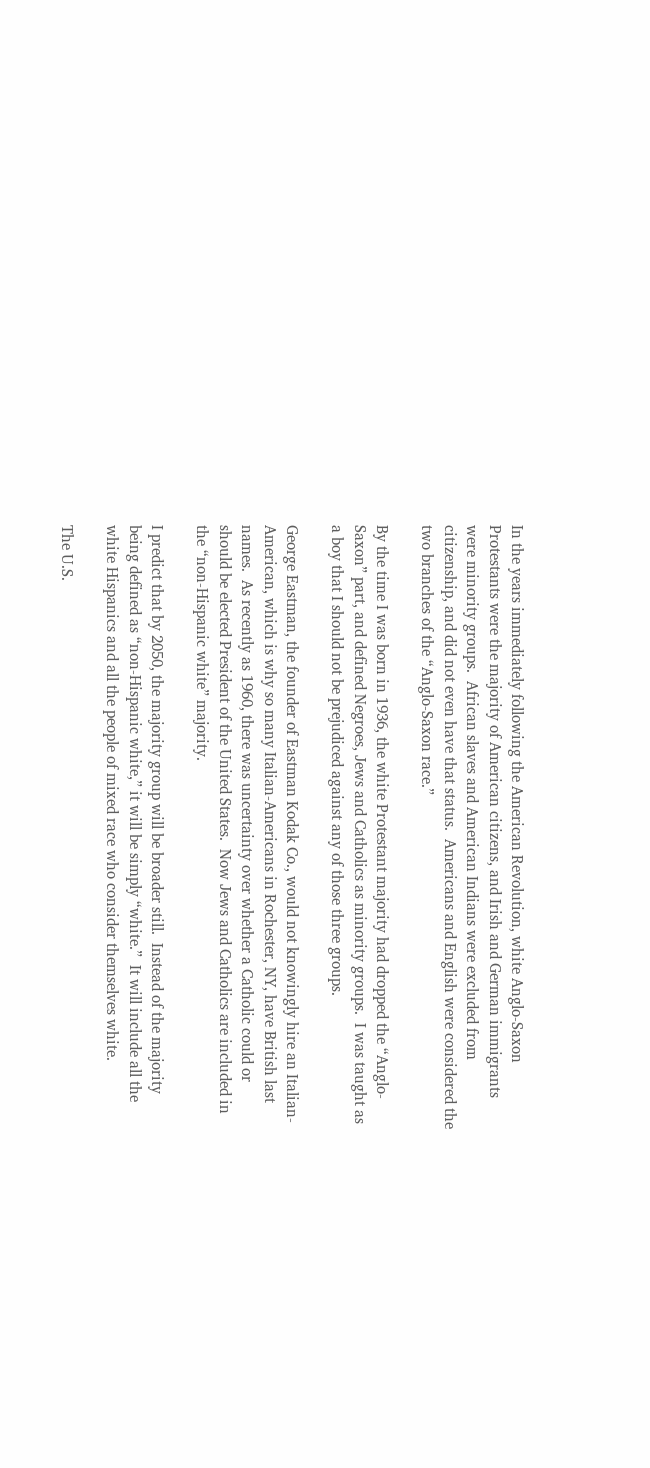In the years immediately following the American Revolution, white Anglo-Saxon Protestants were the majority of American citizens, and Irish and German immigrants were minority groups.  African slaves and American Indians were excluded from citizenship, and did not even have that status.  Americans and English were considered the two branches of the “Anglo-Saxon race.”

By the time I was born in 1936, the white Protestant majority had dropped the “Anglo-Saxon” part, and defined Negroes, Jews and Catholics as minority groups.  I was taught as a boy that I should not be prejudiced against any of those three groups.

George Eastman, the founder of Eastman Kodak Co., would not knowingly hire an Italian-American, which is why so many Italian-Americans in Rochester, NY, have British last names.  As recently as 1960, there was uncertainty over whether a Catholic could or should be elected President of the United States.  Now Jews and Catholics are included in the “non-Hispanic white” majority.

I predict that by 2050, the majority group will be broader still.  Instead of the majority being defined as “non-Hispanic white,” it will be simply “white.”  It will include all the white Hispanics and all the people of mixed race who consider themselves white.

The U.S.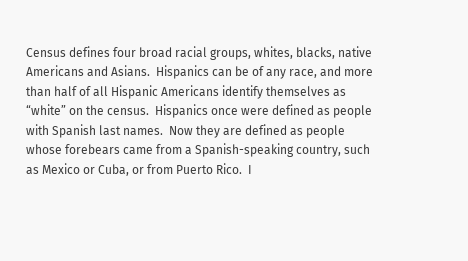Census defines four broad racial groups, whites, blacks, native Americans and Asians.  Hispanics can be of any race, and more than half of all Hispanic Americans identify themselves as “white” on the census.  Hispanics once were defined as people with Spanish last names.  Now they are defined as people whose forebears came from a Spanish-speaking country, such as Mexico or Cuba, or from Puerto Rico.  I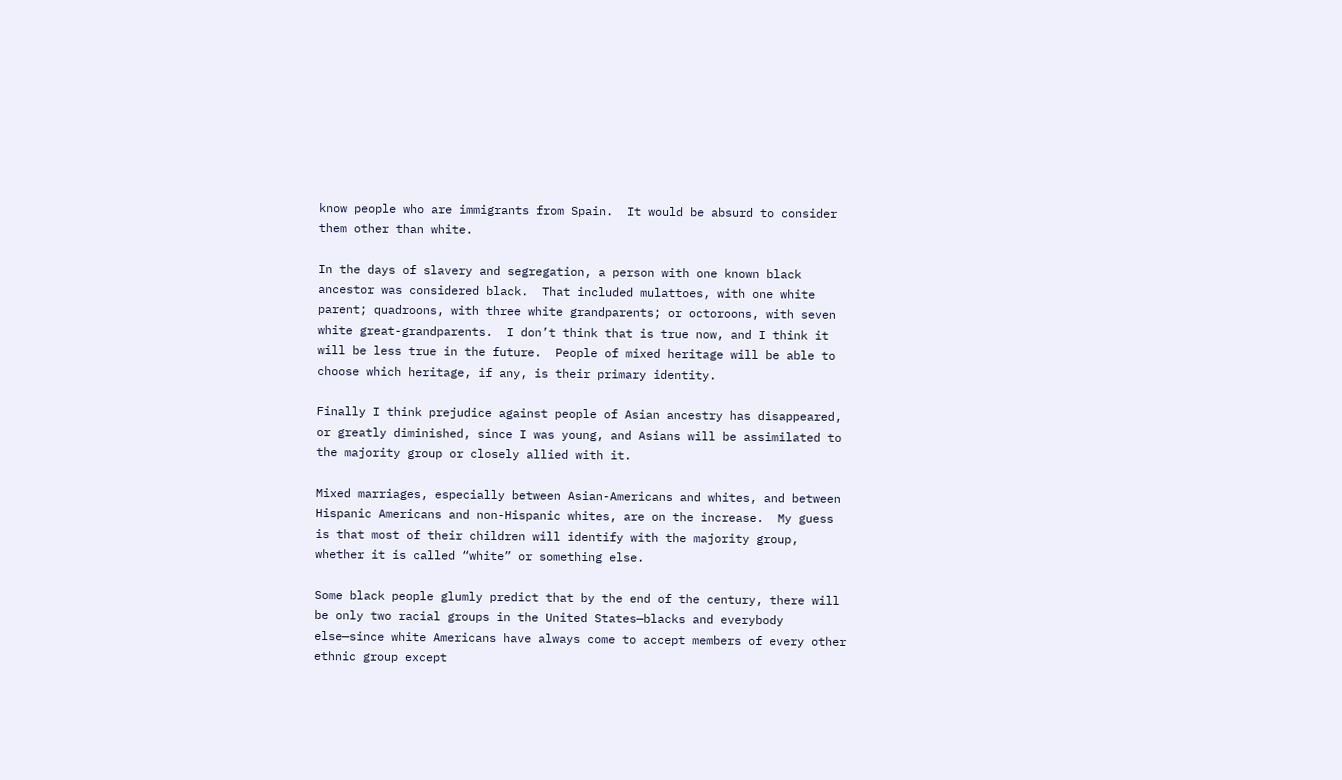know people who are immigrants from Spain.  It would be absurd to consider them other than white.

In the days of slavery and segregation, a person with one known black ancestor was considered black.  That included mulattoes, with one white parent; quadroons, with three white grandparents; or octoroons, with seven white great-grandparents.  I don’t think that is true now, and I think it will be less true in the future.  People of mixed heritage will be able to choose which heritage, if any, is their primary identity.

Finally I think prejudice against people of Asian ancestry has disappeared, or greatly diminished, since I was young, and Asians will be assimilated to the majority group or closely allied with it.

Mixed marriages, especially between Asian-Americans and whites, and between Hispanic Americans and non-Hispanic whites, are on the increase.  My guess is that most of their children will identify with the majority group, whether it is called “white” or something else.

Some black people glumly predict that by the end of the century, there will be only two racial groups in the United States—blacks and everybody else—since white Americans have always come to accept members of every other ethnic group except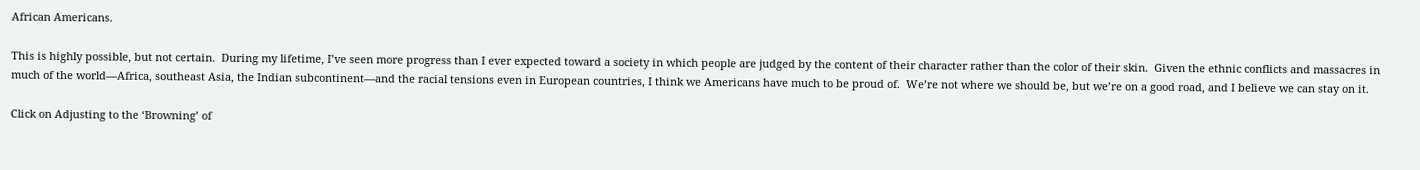African Americans.

This is highly possible, but not certain.  During my lifetime, I’ve seen more progress than I ever expected toward a society in which people are judged by the content of their character rather than the color of their skin.  Given the ethnic conflicts and massacres in much of the world—Africa, southeast Asia, the Indian subcontinent—and the racial tensions even in European countries, I think we Americans have much to be proud of.  We’re not where we should be, but we’re on a good road, and I believe we can stay on it.

Click on Adjusting to the ‘Browning’ of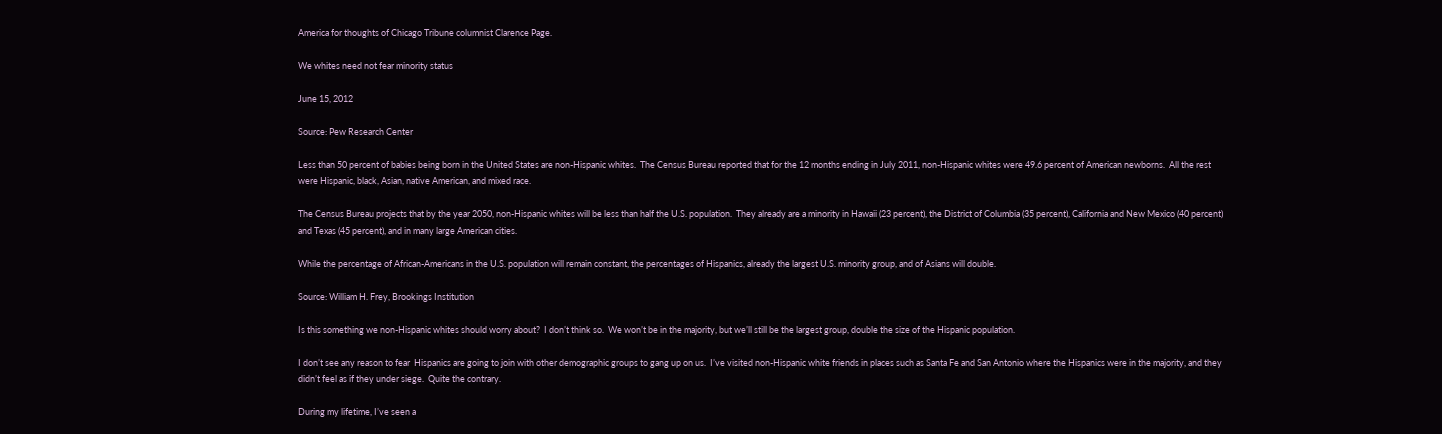America for thoughts of Chicago Tribune columnist Clarence Page.

We whites need not fear minority status

June 15, 2012

Source: Pew Research Center

Less than 50 percent of babies being born in the United States are non-Hispanic whites.  The Census Bureau reported that for the 12 months ending in July 2011, non-Hispanic whites were 49.6 percent of American newborns.  All the rest were Hispanic, black, Asian, native American, and mixed race.

The Census Bureau projects that by the year 2050, non-Hispanic whites will be less than half the U.S. population.  They already are a minority in Hawaii (23 percent), the District of Columbia (35 percent), California and New Mexico (40 percent) and Texas (45 percent), and in many large American cities.

While the percentage of African-Americans in the U.S. population will remain constant, the percentages of Hispanics, already the largest U.S. minority group, and of Asians will double.

Source: William H. Frey, Brookings Institution

Is this something we non-Hispanic whites should worry about?  I don’t think so.  We won’t be in the majority, but we’ll still be the largest group, double the size of the Hispanic population.

I don’t see any reason to fear  Hispanics are going to join with other demographic groups to gang up on us.  I’ve visited non-Hispanic white friends in places such as Santa Fe and San Antonio where the Hispanics were in the majority, and they didn’t feel as if they under siege.  Quite the contrary.

During my lifetime, I’ve seen a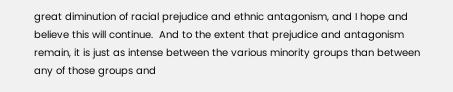great diminution of racial prejudice and ethnic antagonism, and I hope and believe this will continue.  And to the extent that prejudice and antagonism remain, it is just as intense between the various minority groups than between any of those groups and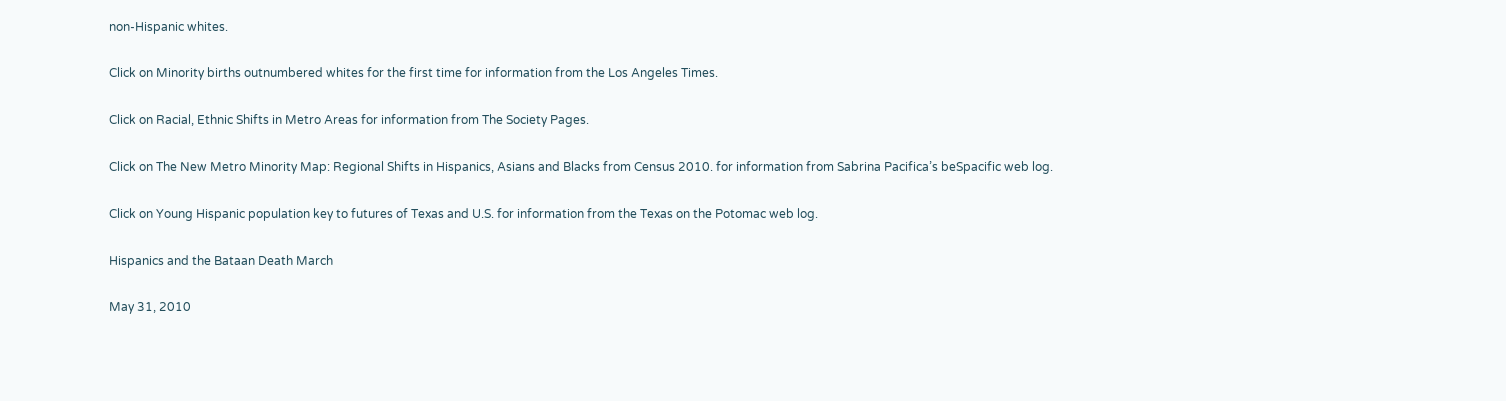non-Hispanic whites.

Click on Minority births outnumbered whites for the first time for information from the Los Angeles Times.

Click on Racial, Ethnic Shifts in Metro Areas for information from The Society Pages.

Click on The New Metro Minority Map: Regional Shifts in Hispanics, Asians and Blacks from Census 2010. for information from Sabrina Pacifica’s beSpacific web log.

Click on Young Hispanic population key to futures of Texas and U.S. for information from the Texas on the Potomac web log.

Hispanics and the Bataan Death March

May 31, 2010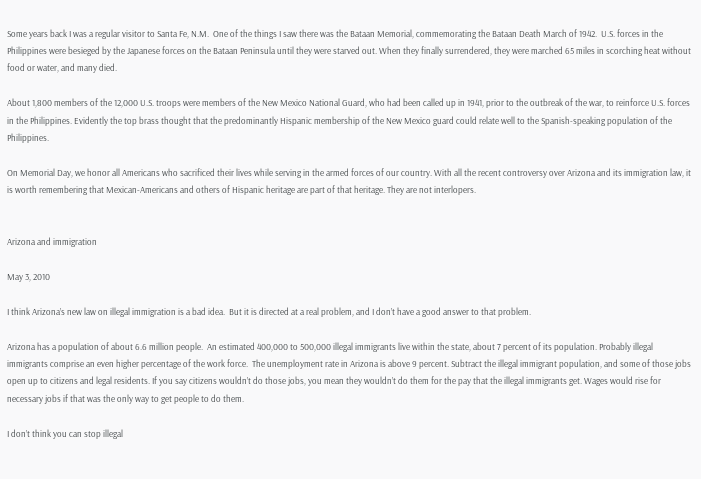Some years back I was a regular visitor to Santa Fe, N.M.  One of the things I saw there was the Bataan Memorial, commemorating the Bataan Death March of 1942.  U.S. forces in the Philippines were besieged by the Japanese forces on the Bataan Peninsula until they were starved out. When they finally surrendered, they were marched 65 miles in scorching heat without food or water, and many died.

About 1,800 members of the 12,000 U.S. troops were members of the New Mexico National Guard, who had been called up in 1941, prior to the outbreak of the war, to reinforce U.S. forces in the Philippines. Evidently the top brass thought that the predominantly Hispanic membership of the New Mexico guard could relate well to the Spanish-speaking population of the Philippines.

On Memorial Day, we honor all Americans who sacrificed their lives while serving in the armed forces of our country. With all the recent controversy over Arizona and its immigration law, it is worth remembering that Mexican-Americans and others of Hispanic heritage are part of that heritage. They are not interlopers.


Arizona and immigration

May 3, 2010

I think Arizona’s new law on illegal immigration is a bad idea.  But it is directed at a real problem, and I don’t have a good answer to that problem.

Arizona has a population of about 6.6 million people.  An estimated 400,000 to 500,000 illegal immigrants live within the state, about 7 percent of its population. Probably illegal immigrants comprise an even higher percentage of the work force.  The unemployment rate in Arizona is above 9 percent. Subtract the illegal immigrant population, and some of those jobs open up to citizens and legal residents. If you say citizens wouldn’t do those jobs, you mean they wouldn’t do them for the pay that the illegal immigrants get. Wages would rise for necessary jobs if that was the only way to get people to do them.

I don’t think you can stop illegal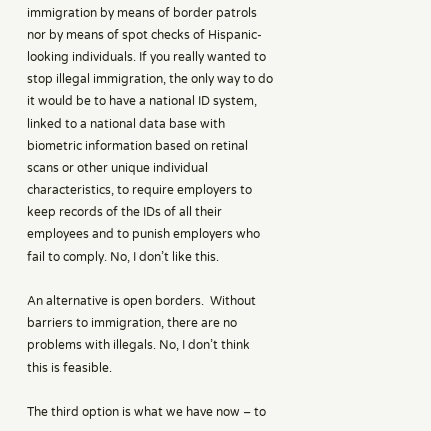immigration by means of border patrols nor by means of spot checks of Hispanic-looking individuals. If you really wanted to stop illegal immigration, the only way to do it would be to have a national ID system, linked to a national data base with biometric information based on retinal scans or other unique individual characteristics, to require employers to keep records of the IDs of all their employees and to punish employers who fail to comply. No, I don’t like this.

An alternative is open borders.  Without barriers to immigration, there are no problems with illegals. No, I don’t think this is feasible.

The third option is what we have now – to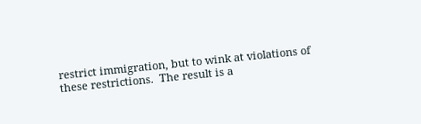restrict immigration, but to wink at violations of these restrictions.  The result is a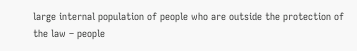large internal population of people who are outside the protection of the law – people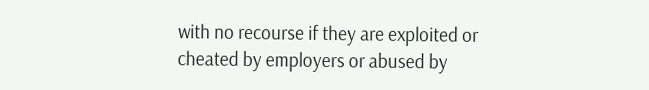with no recourse if they are exploited or cheated by employers or abused by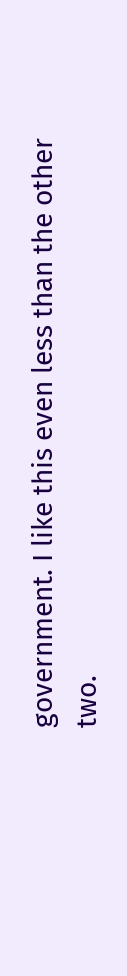government. I like this even less than the other two.